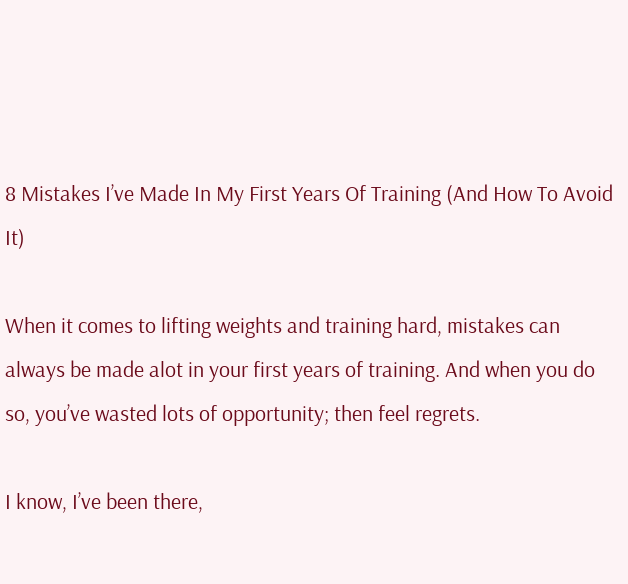8 Mistakes I’ve Made In My First Years Of Training (And How To Avoid It)

When it comes to lifting weights and training hard, mistakes can always be made alot in your first years of training. And when you do so, you’ve wasted lots of opportunity; then feel regrets.

I know, I’ve been there,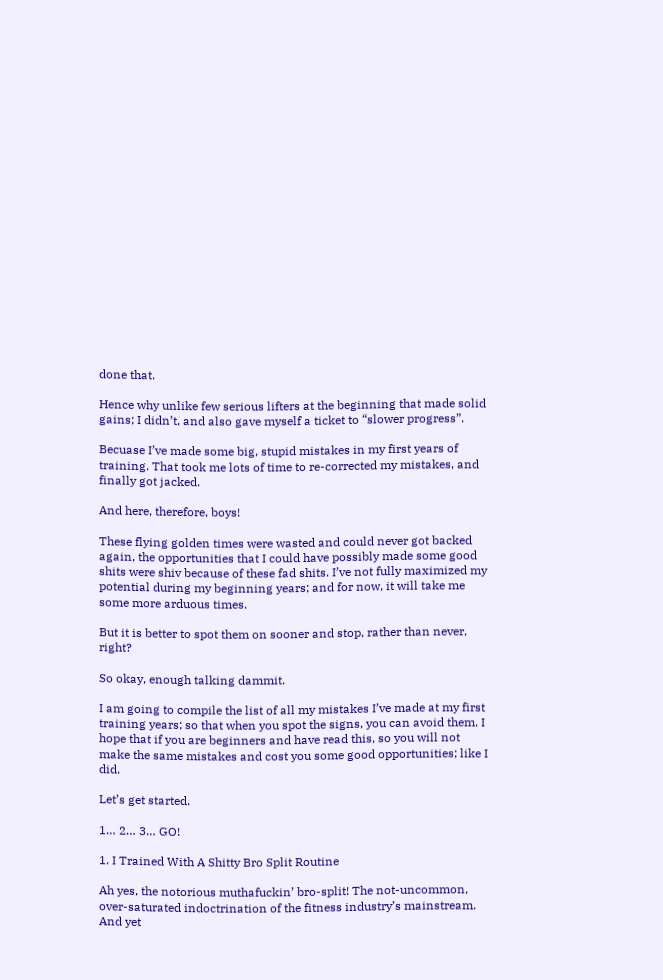done that.

Hence why unlike few serious lifters at the beginning that made solid gains; I didn’t, and also gave myself a ticket to “slower progress”.

Becuase I’ve made some big, stupid mistakes in my first years of training. That took me lots of time to re-corrected my mistakes, and finally got jacked.

And here, therefore, boys!

These flying golden times were wasted and could never got backed again, the opportunities that I could have possibly made some good shits were shiv because of these fad shits. I’ve not fully maximized my potential during my beginning years; and for now, it will take me some more arduous times.

But it is better to spot them on sooner and stop, rather than never, right?

So okay, enough talking dammit.

I am going to compile the list of all my mistakes I’ve made at my first training years; so that when you spot the signs, you can avoid them. I hope that if you are beginners and have read this, so you will not make the same mistakes and cost you some good opportunities; like I did.

Let’s get started.

1… 2… 3… GO!

1. I Trained With A Shitty Bro Split Routine

Ah yes, the notorious muthafuckin’ bro-split! The not-uncommon, over-saturated indoctrination of the fitness industry’s mainstream. And yet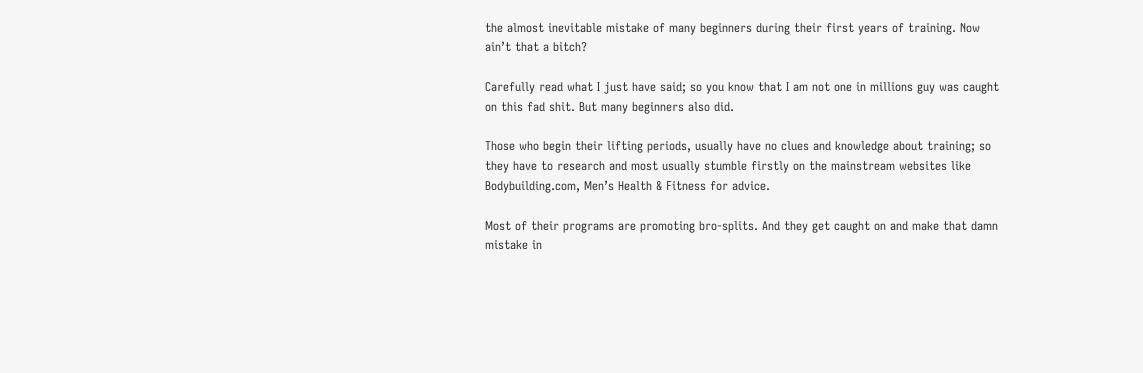the almost inevitable mistake of many beginners during their first years of training. Now ain’t that a bitch?

Carefully read what I just have said; so you know that I am not one in millions guy was caught on this fad shit. But many beginners also did.

Those who begin their lifting periods, usually have no clues and knowledge about training; so they have to research and most usually stumble firstly on the mainstream websites like Bodybuilding.com, Men’s Health & Fitness for advice.

Most of their programs are promoting bro-splits. And they get caught on and make that damn mistake in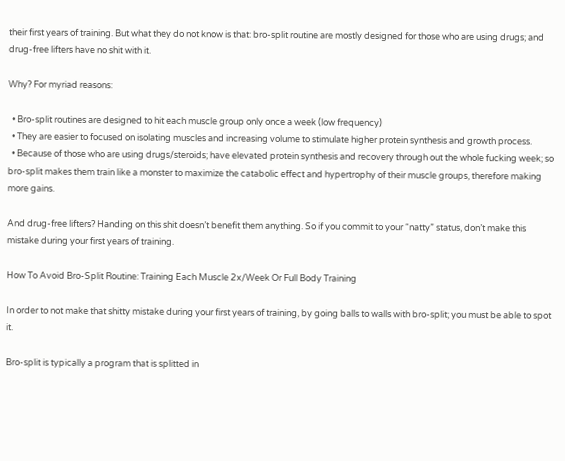their first years of training. But what they do not know is that: bro-split routine are mostly designed for those who are using drugs; and drug-free lifters have no shit with it.

Why? For myriad reasons:

  • Bro-split routines are designed to hit each muscle group only once a week (low frequency)
  • They are easier to focused on isolating muscles and increasing volume to stimulate higher protein synthesis and growth process.
  • Because of those who are using drugs/steroids; have elevated protein synthesis and recovery through out the whole fucking week; so bro-split makes them train like a monster to maximize the catabolic effect and hypertrophy of their muscle groups, therefore making more gains.

And drug-free lifters? Handing on this shit doesn’t benefit them anything. So if you commit to your “natty” status, don’t make this mistake during your first years of training.

How To Avoid Bro-Split Routine: Training Each Muscle 2x/Week Or Full Body Training

In order to not make that shitty mistake during your first years of training, by going balls to walls with bro-split; you must be able to spot it.

Bro-split is typically a program that is splitted in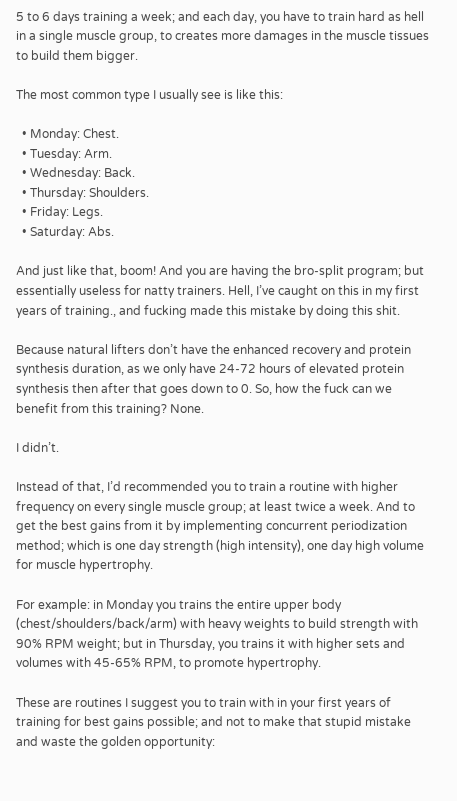5 to 6 days training a week; and each day, you have to train hard as hell in a single muscle group, to creates more damages in the muscle tissues to build them bigger.

The most common type I usually see is like this:

  • Monday: Chest.
  • Tuesday: Arm.
  • Wednesday: Back.
  • Thursday: Shoulders.
  • Friday: Legs.
  • Saturday: Abs.

And just like that, boom! And you are having the bro-split program; but essentially useless for natty trainers. Hell, I’ve caught on this in my first years of training., and fucking made this mistake by doing this shit.

Because natural lifters don’t have the enhanced recovery and protein synthesis duration, as we only have 24-72 hours of elevated protein synthesis then after that goes down to 0. So, how the fuck can we benefit from this training? None.

I didn’t.

Instead of that, I’d recommended you to train a routine with higher frequency on every single muscle group; at least twice a week. And to get the best gains from it by implementing concurrent periodization method; which is one day strength (high intensity), one day high volume for muscle hypertrophy.

For example: in Monday you trains the entire upper body (chest/shoulders/back/arm) with heavy weights to build strength with 90% RPM weight; but in Thursday, you trains it with higher sets and volumes with 45-65% RPM, to promote hypertrophy.

These are routines I suggest you to train with in your first years of training for best gains possible; and not to make that stupid mistake and waste the golden opportunity: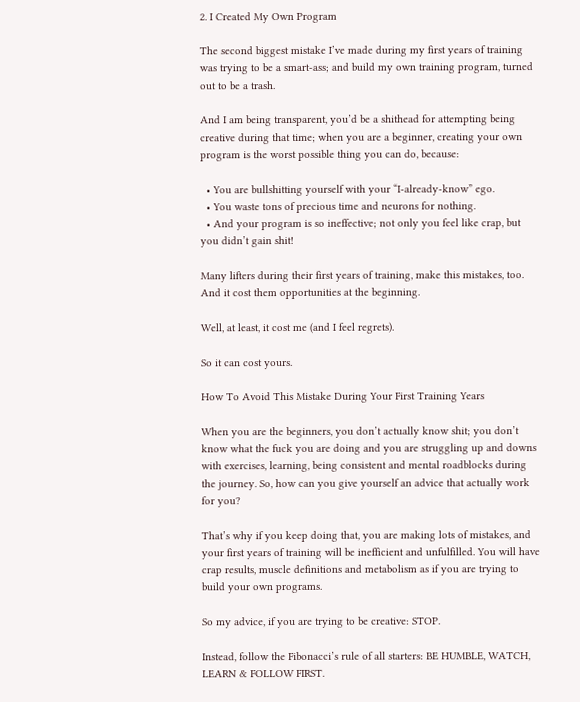2. I Created My Own Program

The second biggest mistake I’ve made during my first years of training was trying to be a smart-ass; and build my own training program, turned out to be a trash.

And I am being transparent, you’d be a shithead for attempting being creative during that time; when you are a beginner, creating your own program is the worst possible thing you can do, because:

  • You are bullshitting yourself with your “I-already-know” ego.
  • You waste tons of precious time and neurons for nothing.
  • And your program is so ineffective; not only you feel like crap, but you didn’t gain shit!

Many lifters during their first years of training, make this mistakes, too. And it cost them opportunities at the beginning.

Well, at least, it cost me (and I feel regrets).

So it can cost yours.

How To Avoid This Mistake During Your First Training Years

When you are the beginners, you don’t actually know shit; you don’t know what the fuck you are doing and you are struggling up and downs with exercises, learning, being consistent and mental roadblocks during the journey. So, how can you give yourself an advice that actually work for you?

That’s why if you keep doing that, you are making lots of mistakes, and your first years of training will be inefficient and unfulfilled. You will have crap results, muscle definitions and metabolism as if you are trying to build your own programs.

So my advice, if you are trying to be creative: STOP.

Instead, follow the Fibonacci’s rule of all starters: BE HUMBLE, WATCH, LEARN & FOLLOW FIRST.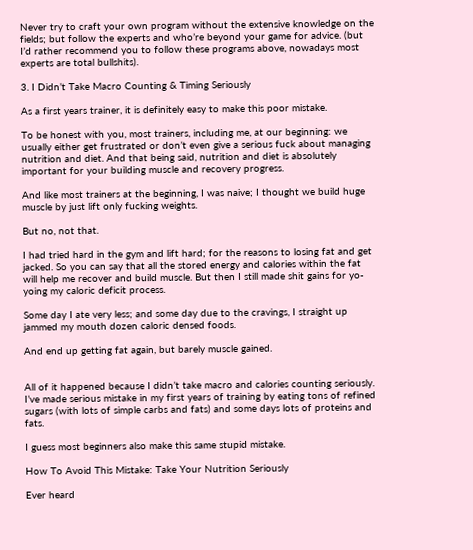Never try to craft your own program without the extensive knowledge on the fields; but follow the experts and who’re beyond your game for advice. (but I’d rather recommend you to follow these programs above, nowadays most experts are total bullshits).

3. I Didn’t Take Macro Counting & Timing Seriously

As a first years trainer, it is definitely easy to make this poor mistake.

To be honest with you, most trainers, including me, at our beginning: we usually either get frustrated or don’t even give a serious fuck about managing nutrition and diet. And that being said, nutrition and diet is absolutely important for your building muscle and recovery progress.

And like most trainers at the beginning, I was naive; I thought we build huge muscle by just lift only fucking weights.

But no, not that.

I had tried hard in the gym and lift hard; for the reasons to losing fat and get jacked. So you can say that all the stored energy and calories within the fat will help me recover and build muscle. But then I still made shit gains for yo-yoing my caloric deficit process.

Some day I ate very less; and some day due to the cravings, I straight up jammed my mouth dozen caloric densed foods.

And end up getting fat again, but barely muscle gained.


All of it happened because I didn’t take macro and calories counting seriously. I’ve made serious mistake in my first years of training by eating tons of refined sugars (with lots of simple carbs and fats) and some days lots of proteins and fats.

I guess most beginners also make this same stupid mistake.

How To Avoid This Mistake: Take Your Nutrition Seriously

Ever heard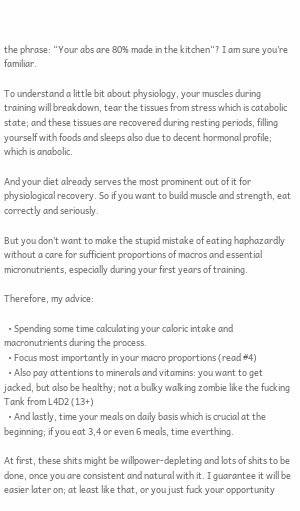the phrase: “Your abs are 80% made in the kitchen“? I am sure you’re familiar.

To understand a little bit about physiology, your muscles during training will breakdown, tear the tissues from stress which is catabolic state; and these tissues are recovered during resting periods, filling yourself with foods and sleeps also due to decent hormonal profile; which is anabolic.

And your diet already serves the most prominent out of it for physiological recovery. So if you want to build muscle and strength, eat correctly and seriously.

But you don’t want to make the stupid mistake of eating haphazardly without a care for sufficient proportions of macros and essential micronutrients, especially during your first years of training.

Therefore, my advice:

  • Spending some time calculating your caloric intake and macronutrients during the process.
  • Focus most importantly in your macro proportions (read #4)
  • Also pay attentions to minerals and vitamins: you want to get jacked, but also be healthy; not a bulky walking zombie like the fucking Tank from L4D2 (13+)
  • And lastly, time your meals on daily basis which is crucial at the beginning; if you eat 3,4 or even 6 meals, time everthing.

At first, these shits might be willpower-depleting and lots of shits to be done, once you are consistent and natural with it. I guarantee it will be easier later on; at least like that, or you just fuck your opportunity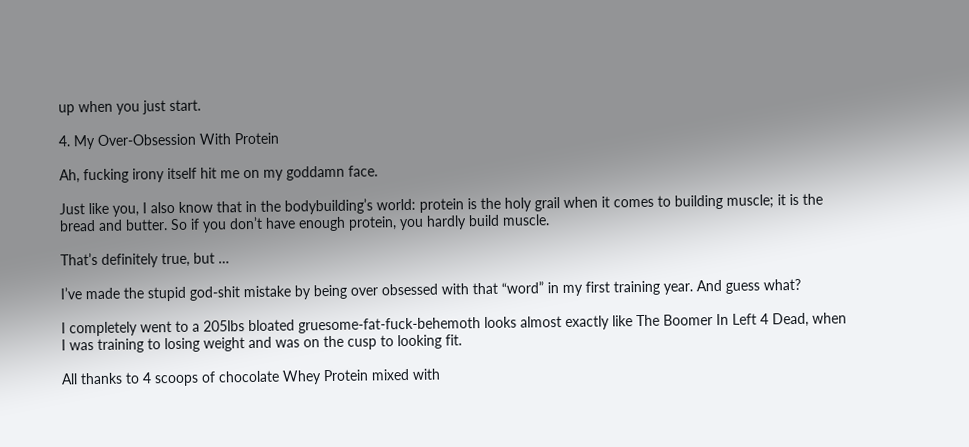up when you just start.

4. My Over-Obsession With Protein

Ah, fucking irony itself hit me on my goddamn face.

Just like you, I also know that in the bodybuilding’s world: protein is the holy grail when it comes to building muscle; it is the bread and butter. So if you don’t have enough protein, you hardly build muscle.

That’s definitely true, but …

I’ve made the stupid god-shit mistake by being over obsessed with that “word” in my first training year. And guess what?

I completely went to a 205lbs bloated gruesome-fat-fuck-behemoth looks almost exactly like The Boomer In Left 4 Dead, when I was training to losing weight and was on the cusp to looking fit.

All thanks to 4 scoops of chocolate Whey Protein mixed with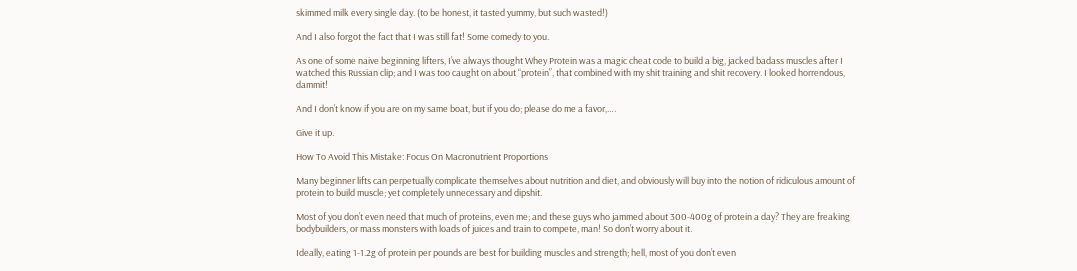skimmed milk every single day. (to be honest, it tasted yummy, but such wasted!)

And I also forgot the fact that I was still fat! Some comedy to you.

As one of some naive beginning lifters, I’ve always thought Whey Protein was a magic cheat code to build a big, jacked badass muscles after I watched this Russian clip; and I was too caught on about “protein”, that combined with my shit training and shit recovery. I looked horrendous, dammit!

And I don’t know if you are on my same boat, but if you do; please do me a favor,….

Give it up.

How To Avoid This Mistake: Focus On Macronutrient Proportions

Many beginner lifts can perpetually complicate themselves about nutrition and diet, and obviously will buy into the notion of ridiculous amount of protein to build muscle; yet completely unnecessary and dipshit.

Most of you don’t even need that much of proteins, even me; and these guys who jammed about 300-400g of protein a day? They are freaking bodybuilders, or mass monsters with loads of juices and train to compete, man! So don’t worry about it.

Ideally, eating 1-1.2g of protein per pounds are best for building muscles and strength; hell, most of you don’t even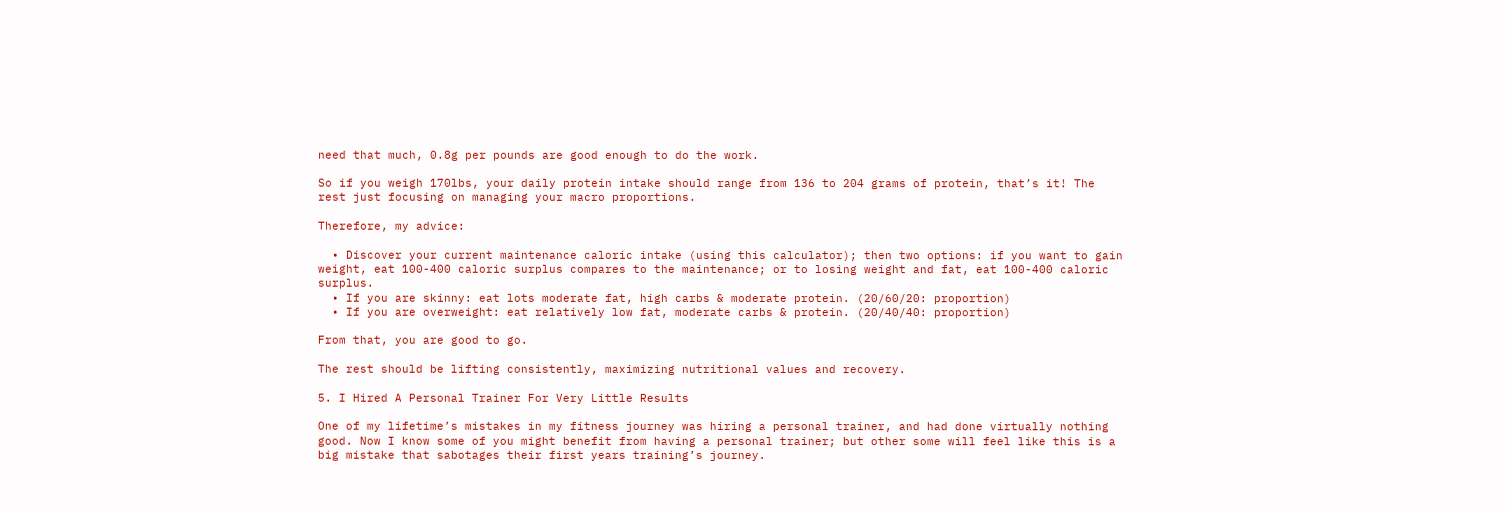need that much, 0.8g per pounds are good enough to do the work.

So if you weigh 170lbs, your daily protein intake should range from 136 to 204 grams of protein, that’s it! The rest just focusing on managing your macro proportions.

Therefore, my advice:

  • Discover your current maintenance caloric intake (using this calculator); then two options: if you want to gain weight, eat 100-400 caloric surplus compares to the maintenance; or to losing weight and fat, eat 100-400 caloric surplus.
  • If you are skinny: eat lots moderate fat, high carbs & moderate protein. (20/60/20: proportion)
  • If you are overweight: eat relatively low fat, moderate carbs & protein. (20/40/40: proportion)

From that, you are good to go.

The rest should be lifting consistently, maximizing nutritional values and recovery.

5. I Hired A Personal Trainer For Very Little Results

One of my lifetime’s mistakes in my fitness journey was hiring a personal trainer, and had done virtually nothing good. Now I know some of you might benefit from having a personal trainer; but other some will feel like this is a big mistake that sabotages their first years training’s journey.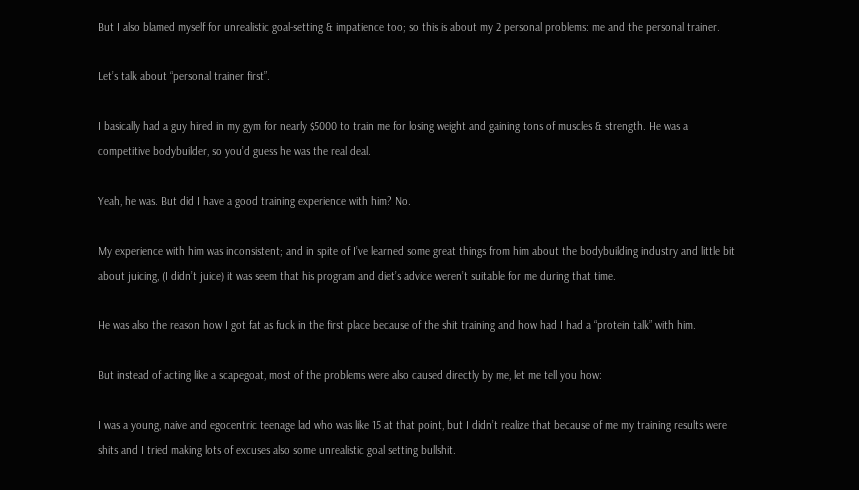But I also blamed myself for unrealistic goal-setting & impatience too; so this is about my 2 personal problems: me and the personal trainer.

Let’s talk about “personal trainer first”.

I basically had a guy hired in my gym for nearly $5000 to train me for losing weight and gaining tons of muscles & strength. He was a competitive bodybuilder, so you’d guess he was the real deal.

Yeah, he was. But did I have a good training experience with him? No.

My experience with him was inconsistent; and in spite of I’ve learned some great things from him about the bodybuilding industry and little bit about juicing, (I didn’t juice) it was seem that his program and diet’s advice weren’t suitable for me during that time.

He was also the reason how I got fat as fuck in the first place because of the shit training and how had I had a “protein talk” with him.

But instead of acting like a scapegoat, most of the problems were also caused directly by me, let me tell you how:

I was a young, naive and egocentric teenage lad who was like 15 at that point, but I didn’t realize that because of me my training results were shits and I tried making lots of excuses also some unrealistic goal setting bullshit.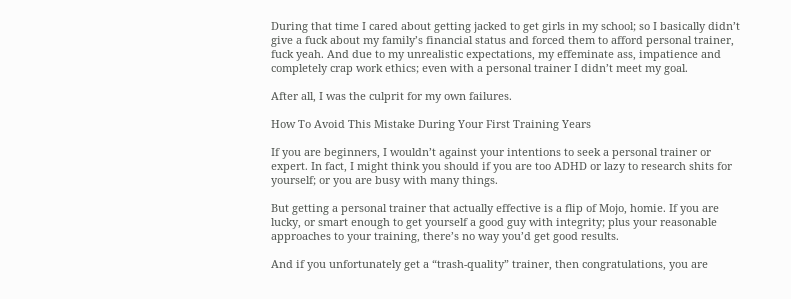During that time I cared about getting jacked to get girls in my school; so I basically didn’t give a fuck about my family’s financial status and forced them to afford personal trainer, fuck yeah. And due to my unrealistic expectations, my effeminate ass, impatience and completely crap work ethics; even with a personal trainer I didn’t meet my goal.

After all, I was the culprit for my own failures.

How To Avoid This Mistake During Your First Training Years

If you are beginners, I wouldn’t against your intentions to seek a personal trainer or expert. In fact, I might think you should if you are too ADHD or lazy to research shits for yourself; or you are busy with many things.

But getting a personal trainer that actually effective is a flip of Mojo, homie. If you are lucky, or smart enough to get yourself a good guy with integrity; plus your reasonable approaches to your training, there’s no way you’d get good results.

And if you unfortunately get a “trash-quality” trainer, then congratulations, you are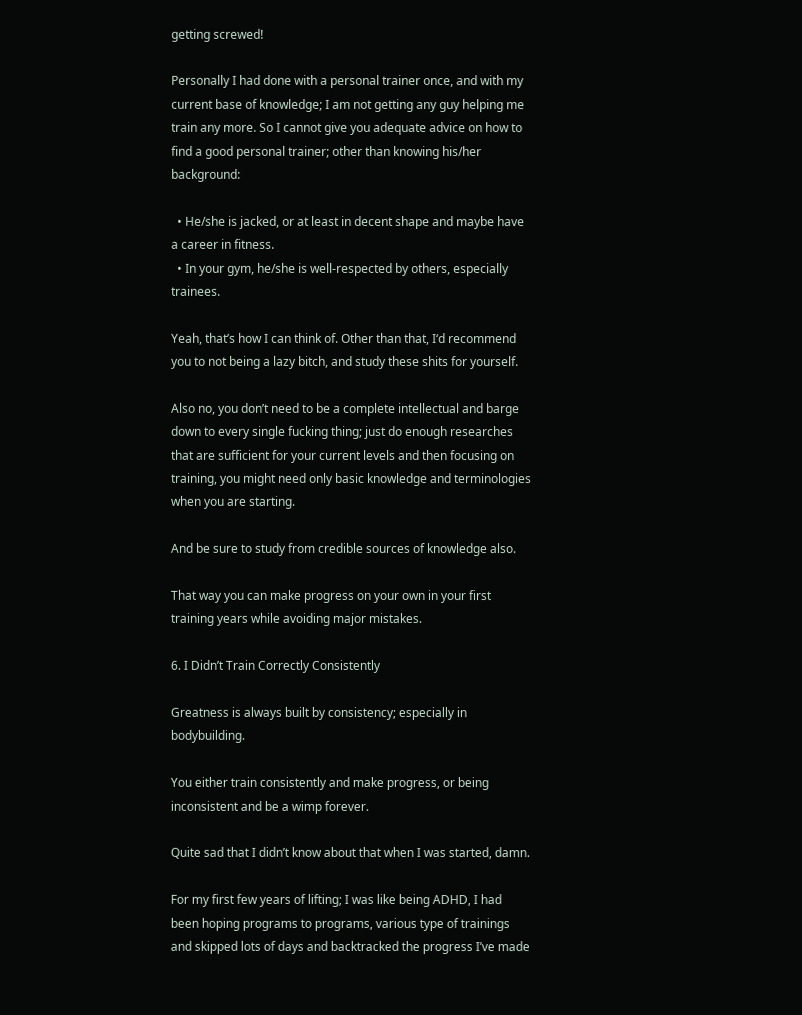getting screwed!

Personally I had done with a personal trainer once, and with my current base of knowledge; I am not getting any guy helping me train any more. So I cannot give you adequate advice on how to find a good personal trainer; other than knowing his/her background:

  • He/she is jacked, or at least in decent shape and maybe have a career in fitness.
  • In your gym, he/she is well-respected by others, especially trainees.

Yeah, that’s how I can think of. Other than that, I‘d recommend you to not being a lazy bitch, and study these shits for yourself.

Also no, you don’t need to be a complete intellectual and barge down to every single fucking thing; just do enough researches that are sufficient for your current levels and then focusing on training, you might need only basic knowledge and terminologies when you are starting.

And be sure to study from credible sources of knowledge also.

That way you can make progress on your own in your first training years while avoiding major mistakes.

6. I Didn’t Train Correctly Consistently

Greatness is always built by consistency; especially in bodybuilding.

You either train consistently and make progress, or being inconsistent and be a wimp forever.

Quite sad that I didn’t know about that when I was started, damn.

For my first few years of lifting; I was like being ADHD, I had been hoping programs to programs, various type of trainings and skipped lots of days and backtracked the progress I’ve made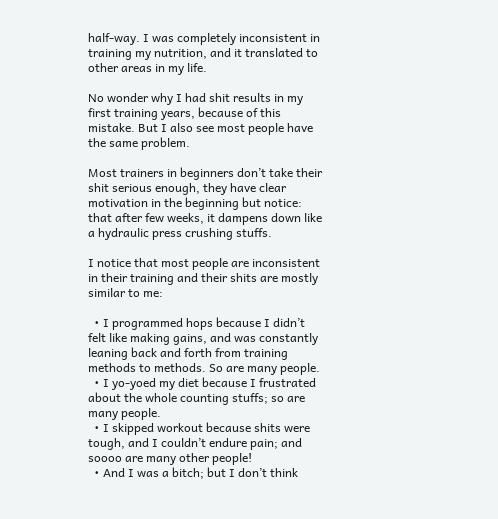half-way. I was completely inconsistent in training my nutrition, and it translated to other areas in my life.

No wonder why I had shit results in my first training years, because of this mistake. But I also see most people have the same problem.

Most trainers in beginners don’t take their shit serious enough, they have clear motivation in the beginning but notice: that after few weeks, it dampens down like a hydraulic press crushing stuffs.

I notice that most people are inconsistent in their training and their shits are mostly similar to me:

  • I programmed hops because I didn’t felt like making gains, and was constantly leaning back and forth from training methods to methods. So are many people.
  • I yo-yoed my diet because I frustrated about the whole counting stuffs; so are many people.
  • I skipped workout because shits were tough, and I couldn’t endure pain; and soooo are many other people!
  • And I was a bitch; but I don’t think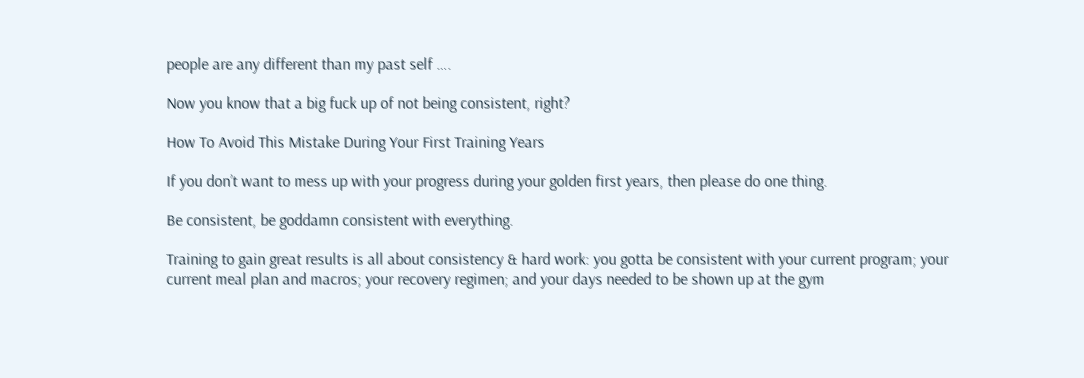people are any different than my past self ….

Now you know that a big fuck up of not being consistent, right?

How To Avoid This Mistake During Your First Training Years

If you don’t want to mess up with your progress during your golden first years, then please do one thing.

Be consistent, be goddamn consistent with everything.

Training to gain great results is all about consistency & hard work: you gotta be consistent with your current program; your current meal plan and macros; your recovery regimen; and your days needed to be shown up at the gym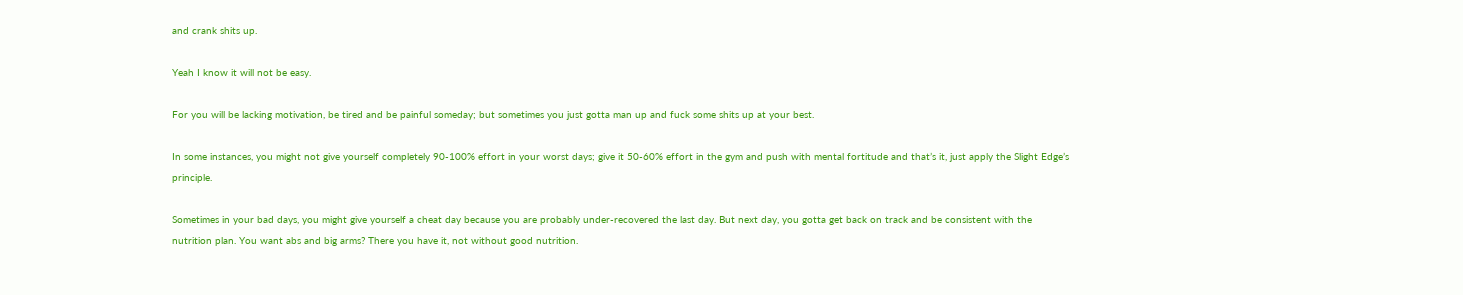and crank shits up.

Yeah I know it will not be easy.

For you will be lacking motivation, be tired and be painful someday; but sometimes you just gotta man up and fuck some shits up at your best.

In some instances, you might not give yourself completely 90-100% effort in your worst days; give it 50-60% effort in the gym and push with mental fortitude and that’s it, just apply the Slight Edge’s principle.

Sometimes in your bad days, you might give yourself a cheat day because you are probably under-recovered the last day. But next day, you gotta get back on track and be consistent with the nutrition plan. You want abs and big arms? There you have it, not without good nutrition.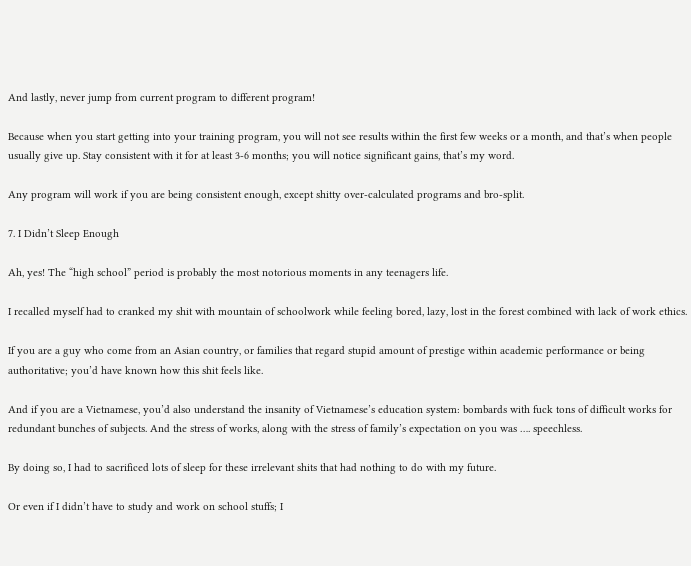And lastly, never jump from current program to different program!

Because when you start getting into your training program, you will not see results within the first few weeks or a month, and that’s when people usually give up. Stay consistent with it for at least 3-6 months; you will notice significant gains, that’s my word.

Any program will work if you are being consistent enough, except shitty over-calculated programs and bro-split.

7. I Didn’t Sleep Enough

Ah, yes! The “high school” period is probably the most notorious moments in any teenagers life.

I recalled myself had to cranked my shit with mountain of schoolwork while feeling bored, lazy, lost in the forest combined with lack of work ethics.

If you are a guy who come from an Asian country, or families that regard stupid amount of prestige within academic performance or being authoritative; you’d have known how this shit feels like.

And if you are a Vietnamese, you’d also understand the insanity of Vietnamese’s education system: bombards with fuck tons of difficult works for redundant bunches of subjects. And the stress of works, along with the stress of family’s expectation on you was …. speechless.

By doing so, I had to sacrificed lots of sleep for these irrelevant shits that had nothing to do with my future.

Or even if I didn’t have to study and work on school stuffs; I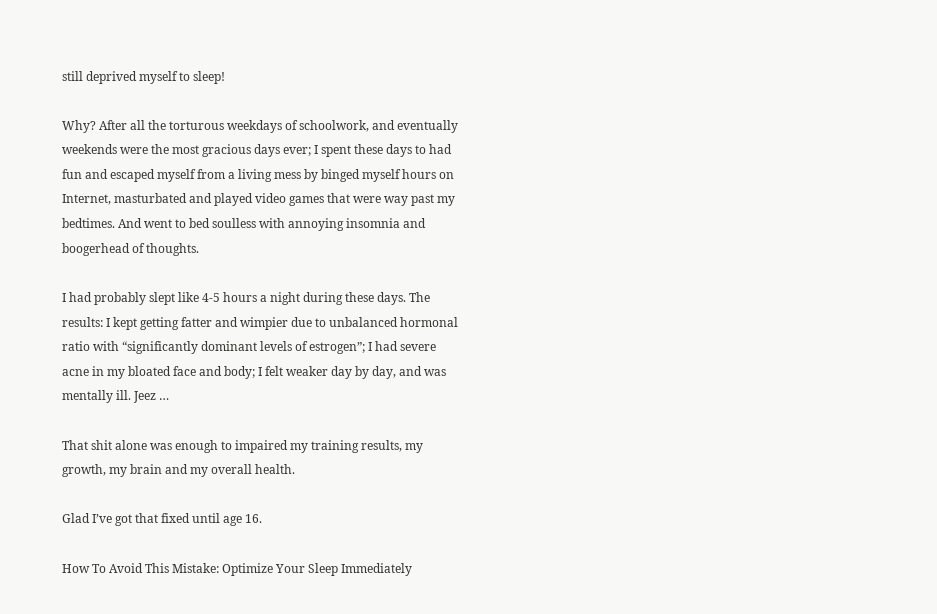still deprived myself to sleep!

Why? After all the torturous weekdays of schoolwork, and eventually weekends were the most gracious days ever; I spent these days to had fun and escaped myself from a living mess by binged myself hours on Internet, masturbated and played video games that were way past my bedtimes. And went to bed soulless with annoying insomnia and boogerhead of thoughts.

I had probably slept like 4-5 hours a night during these days. The results: I kept getting fatter and wimpier due to unbalanced hormonal ratio with “significantly dominant levels of estrogen”; I had severe acne in my bloated face and body; I felt weaker day by day, and was mentally ill. Jeez …

That shit alone was enough to impaired my training results, my growth, my brain and my overall health.

Glad I’ve got that fixed until age 16.

How To Avoid This Mistake: Optimize Your Sleep Immediately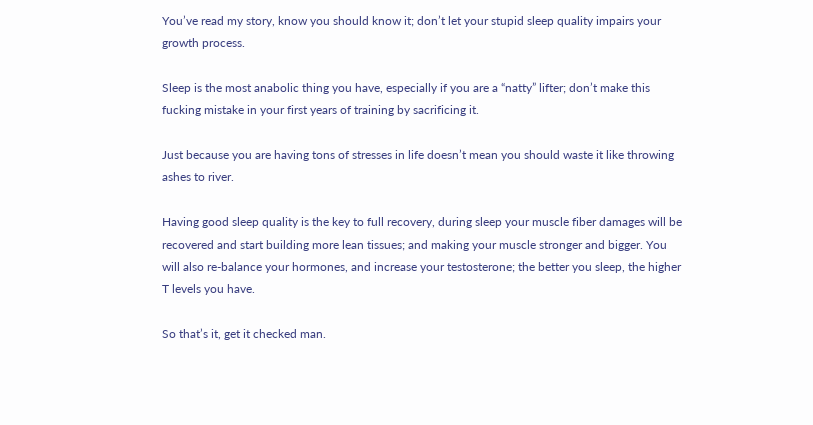You’ve read my story, know you should know it; don’t let your stupid sleep quality impairs your growth process.

Sleep is the most anabolic thing you have, especially if you are a “natty” lifter; don’t make this fucking mistake in your first years of training by sacrificing it.

Just because you are having tons of stresses in life doesn’t mean you should waste it like throwing ashes to river.

Having good sleep quality is the key to full recovery, during sleep your muscle fiber damages will be recovered and start building more lean tissues; and making your muscle stronger and bigger. You will also re-balance your hormones, and increase your testosterone; the better you sleep, the higher T levels you have.

So that’s it, get it checked man.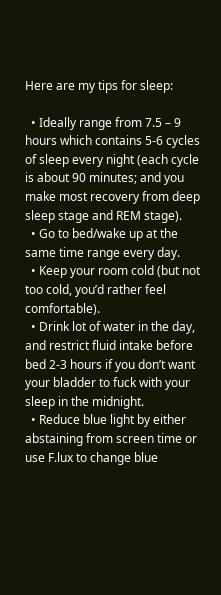Here are my tips for sleep:

  • Ideally range from 7.5 – 9 hours which contains 5-6 cycles of sleep every night (each cycle is about 90 minutes; and you make most recovery from deep sleep stage and REM stage).
  • Go to bed/wake up at the same time range every day.
  • Keep your room cold (but not too cold, you’d rather feel comfortable).
  • Drink lot of water in the day, and restrict fluid intake before bed 2-3 hours if you don’t want your bladder to fuck with your sleep in the midnight.
  • Reduce blue light by either abstaining from screen time or use F.lux to change blue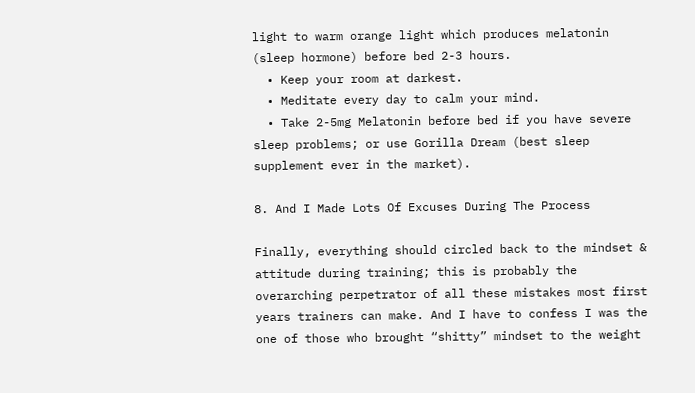light to warm orange light which produces melatonin (sleep hormone) before bed 2-3 hours.
  • Keep your room at darkest.
  • Meditate every day to calm your mind.
  • Take 2-5mg Melatonin before bed if you have severe sleep problems; or use Gorilla Dream (best sleep supplement ever in the market).

8. And I Made Lots Of Excuses During The Process

Finally, everything should circled back to the mindset & attitude during training; this is probably the overarching perpetrator of all these mistakes most first years trainers can make. And I have to confess I was the one of those who brought “shitty” mindset to the weight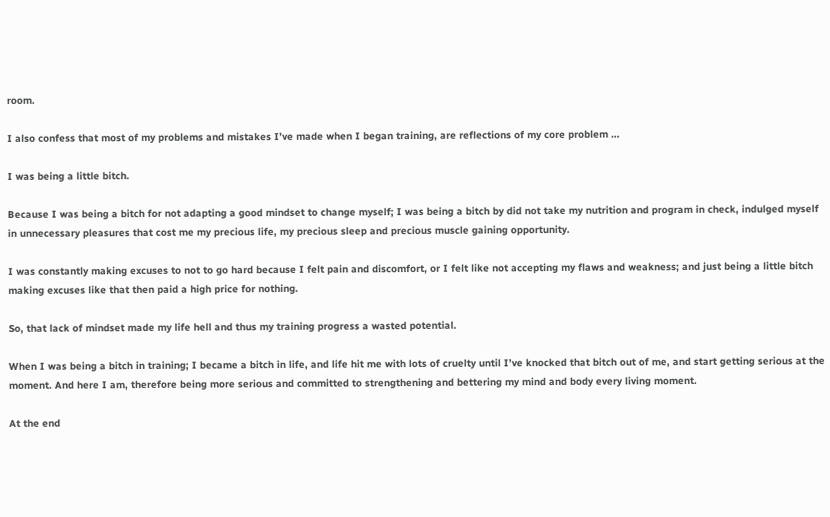room.

I also confess that most of my problems and mistakes I’ve made when I began training, are reflections of my core problem …

I was being a little bitch.

Because I was being a bitch for not adapting a good mindset to change myself; I was being a bitch by did not take my nutrition and program in check, indulged myself in unnecessary pleasures that cost me my precious life, my precious sleep and precious muscle gaining opportunity.

I was constantly making excuses to not to go hard because I felt pain and discomfort, or I felt like not accepting my flaws and weakness; and just being a little bitch making excuses like that then paid a high price for nothing.

So, that lack of mindset made my life hell and thus my training progress a wasted potential.

When I was being a bitch in training; I became a bitch in life, and life hit me with lots of cruelty until I’ve knocked that bitch out of me, and start getting serious at the moment. And here I am, therefore being more serious and committed to strengthening and bettering my mind and body every living moment.

At the end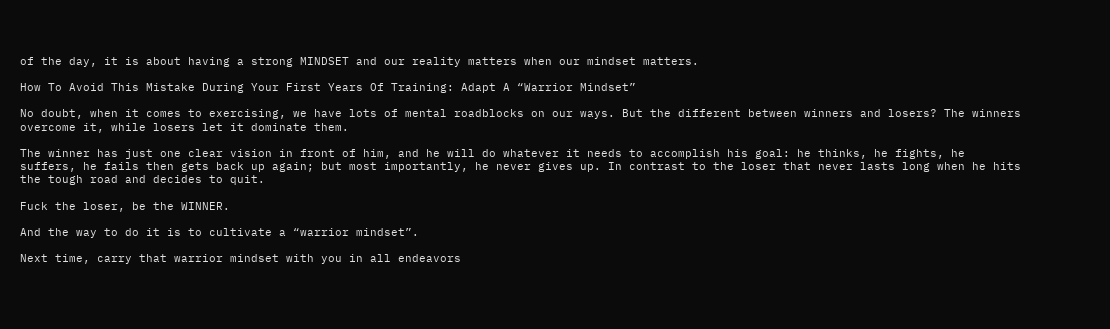of the day, it is about having a strong MINDSET and our reality matters when our mindset matters.

How To Avoid This Mistake During Your First Years Of Training: Adapt A “Warrior Mindset”

No doubt, when it comes to exercising, we have lots of mental roadblocks on our ways. But the different between winners and losers? The winners overcome it, while losers let it dominate them.

The winner has just one clear vision in front of him, and he will do whatever it needs to accomplish his goal: he thinks, he fights, he suffers, he fails then gets back up again; but most importantly, he never gives up. In contrast to the loser that never lasts long when he hits the tough road and decides to quit.

Fuck the loser, be the WINNER.

And the way to do it is to cultivate a “warrior mindset”.

Next time, carry that warrior mindset with you in all endeavors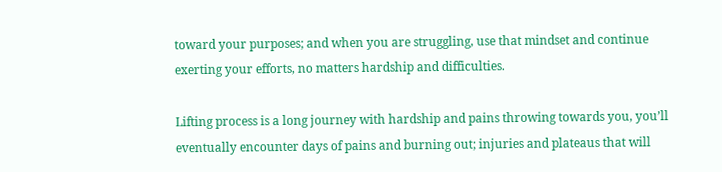toward your purposes; and when you are struggling, use that mindset and continue exerting your efforts, no matters hardship and difficulties.

Lifting process is a long journey with hardship and pains throwing towards you, you’ll eventually encounter days of pains and burning out; injuries and plateaus that will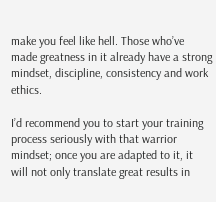make you feel like hell. Those who’ve made greatness in it already have a strong mindset, discipline, consistency and work ethics.

I’d recommend you to start your training process seriously with that warrior mindset; once you are adapted to it, it will not only translate great results in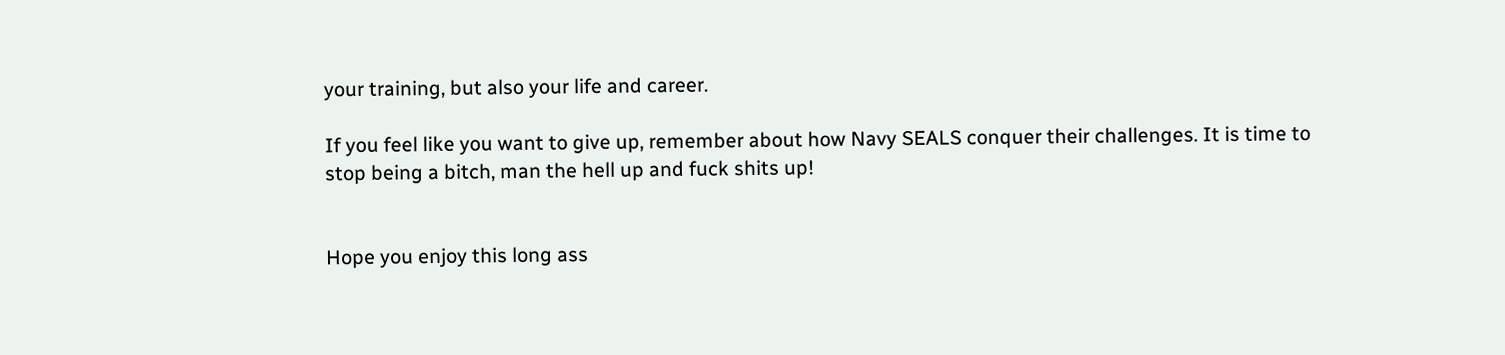your training, but also your life and career.

If you feel like you want to give up, remember about how Navy SEALS conquer their challenges. It is time to stop being a bitch, man the hell up and fuck shits up!


Hope you enjoy this long ass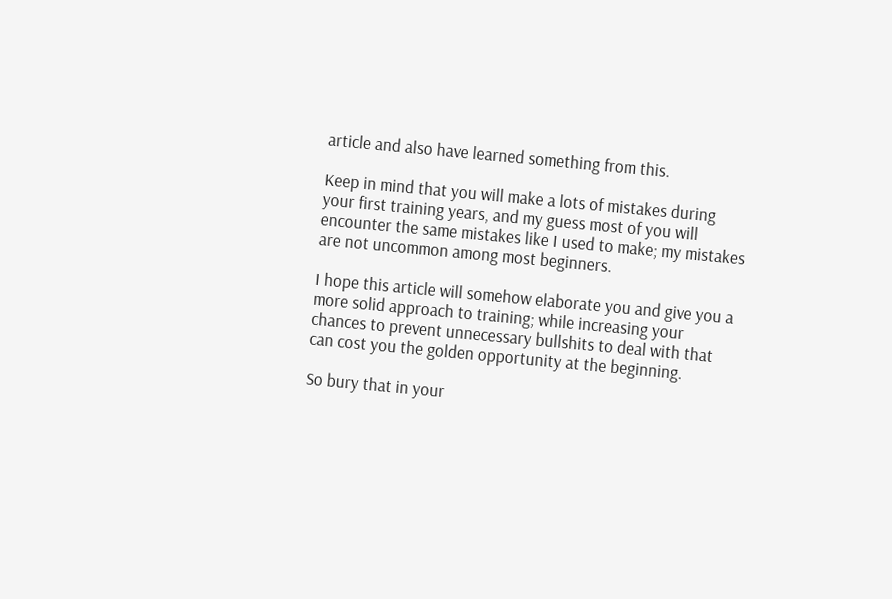article and also have learned something from this.

Keep in mind that you will make a lots of mistakes during your first training years, and my guess most of you will encounter the same mistakes like I used to make; my mistakes are not uncommon among most beginners.

I hope this article will somehow elaborate you and give you a more solid approach to training; while increasing your chances to prevent unnecessary bullshits to deal with that can cost you the golden opportunity at the beginning.

So bury that in your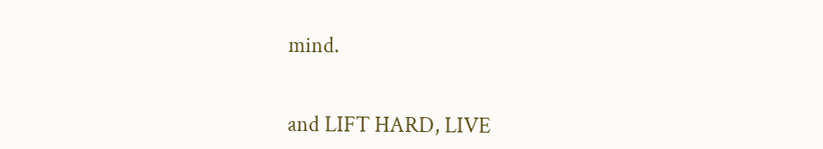mind.


and LIFT HARD, LIVE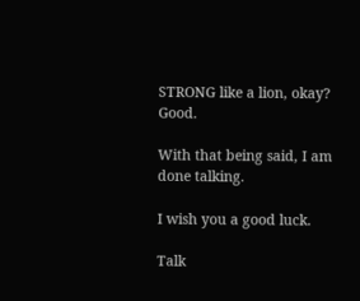STRONG like a lion, okay? Good.

With that being said, I am done talking.

I wish you a good luck.

Talk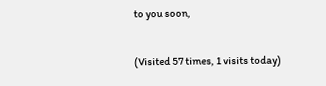to you soon,


(Visited 57 times, 1 visits today)